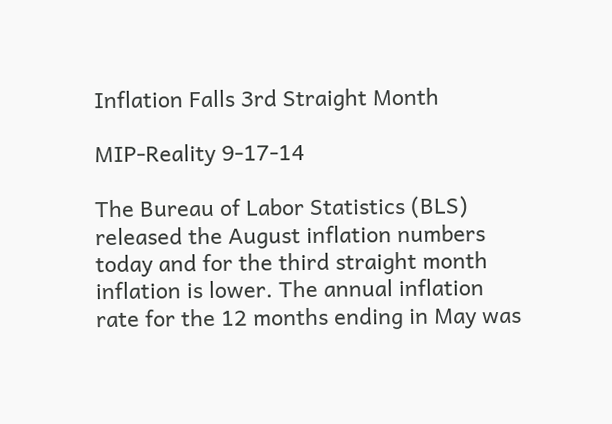Inflation Falls 3rd Straight Month

MIP-Reality 9-17-14

The Bureau of Labor Statistics (BLS) released the August inflation numbers today and for the third straight month inflation is lower. The annual inflation rate for the 12 months ending in May was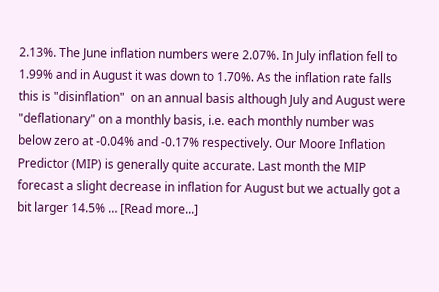2.13%. The June inflation numbers were 2.07%. In July inflation fell to 1.99% and in August it was down to 1.70%. As the inflation rate falls this is "disinflation"  on an annual basis although July and August were "deflationary" on a monthly basis, i.e. each monthly number was below zero at -0.04% and -0.17% respectively. Our Moore Inflation Predictor (MIP) is generally quite accurate. Last month the MIP forecast a slight decrease in inflation for August but we actually got a bit larger 14.5% … [Read more...]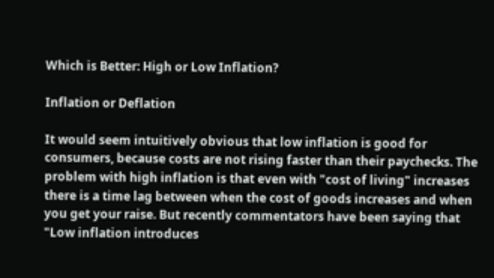Which is Better: High or Low Inflation?

Inflation or Deflation

It would seem intuitively obvious that low inflation is good for consumers, because costs are not rising faster than their paychecks. The problem with high inflation is that even with "cost of living" increases there is a time lag between when the cost of goods increases and when you get your raise. But recently commentators have been saying that "Low inflation introduces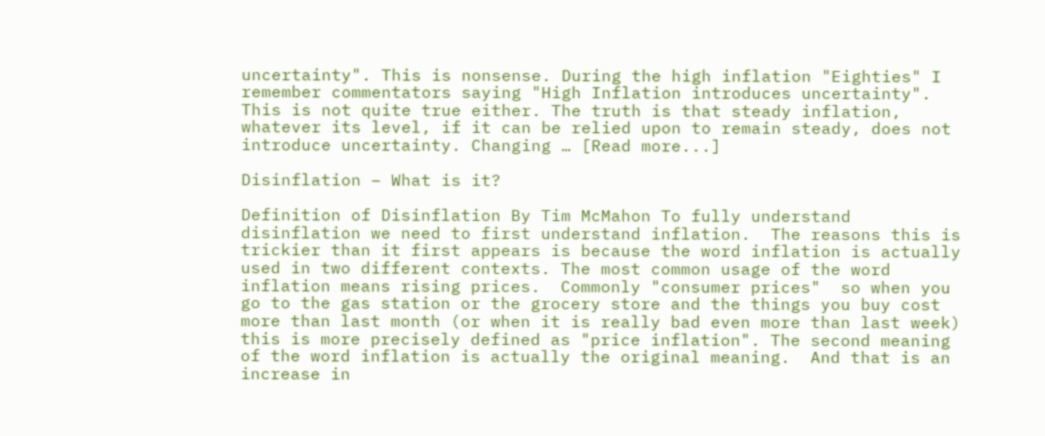uncertainty". This is nonsense. During the high inflation "Eighties" I remember commentators saying "High Inflation introduces uncertainty". This is not quite true either. The truth is that steady inflation, whatever its level, if it can be relied upon to remain steady, does not introduce uncertainty. Changing … [Read more...]

Disinflation – What is it?

Definition of Disinflation By Tim McMahon To fully understand disinflation we need to first understand inflation.  The reasons this is trickier than it first appears is because the word inflation is actually used in two different contexts. The most common usage of the word inflation means rising prices.  Commonly "consumer prices"  so when you go to the gas station or the grocery store and the things you buy cost more than last month (or when it is really bad even more than last week) this is more precisely defined as "price inflation". The second meaning of the word inflation is actually the original meaning.  And that is an increase in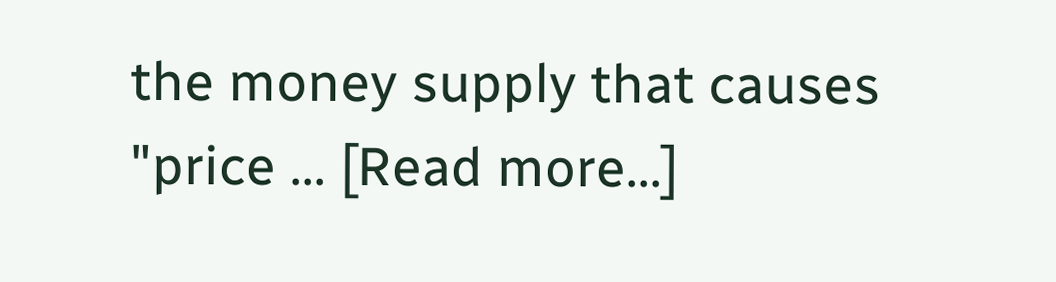the money supply that causes "price … [Read more...]